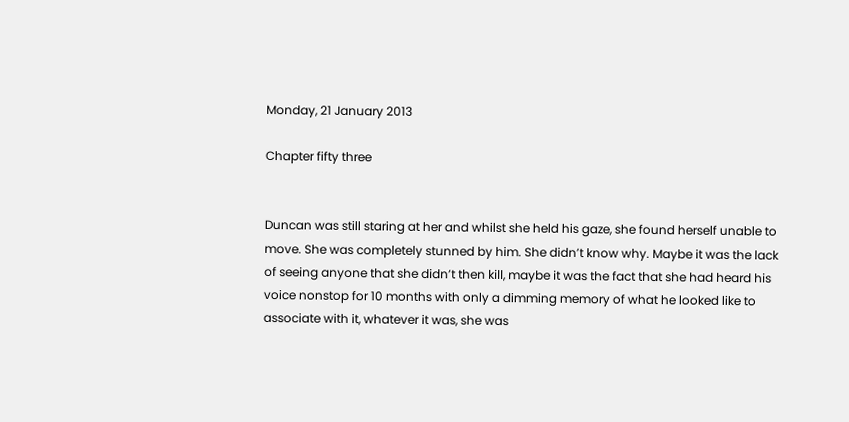Monday, 21 January 2013

Chapter fifty three


Duncan was still staring at her and whilst she held his gaze, she found herself unable to move. She was completely stunned by him. She didn’t know why. Maybe it was the lack of seeing anyone that she didn’t then kill, maybe it was the fact that she had heard his voice nonstop for 10 months with only a dimming memory of what he looked like to associate with it, whatever it was, she was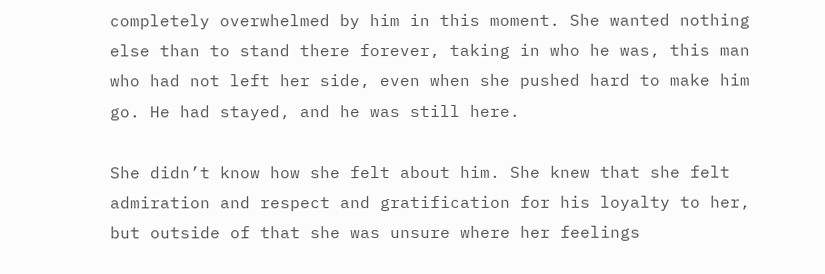completely overwhelmed by him in this moment. She wanted nothing else than to stand there forever, taking in who he was, this man who had not left her side, even when she pushed hard to make him go. He had stayed, and he was still here.

She didn’t know how she felt about him. She knew that she felt admiration and respect and gratification for his loyalty to her, but outside of that she was unsure where her feelings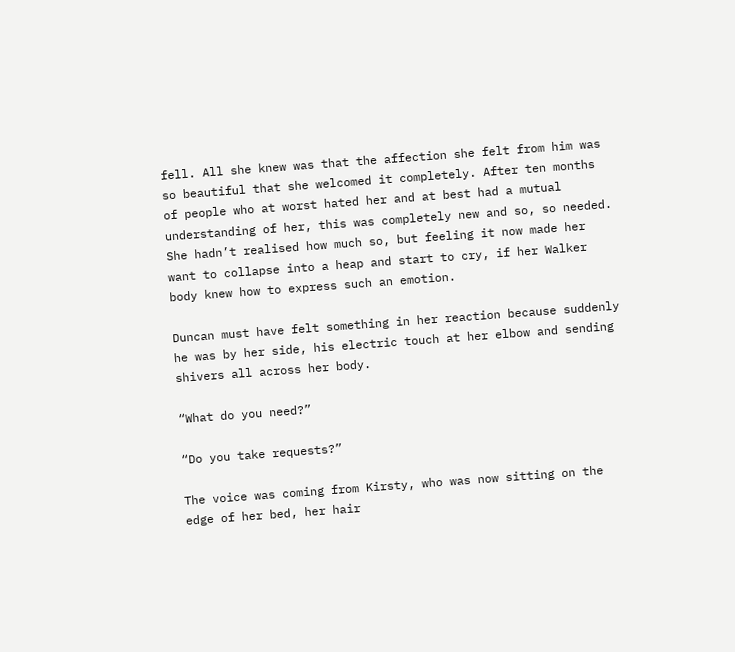fell. All she knew was that the affection she felt from him was so beautiful that she welcomed it completely. After ten months of people who at worst hated her and at best had a mutual understanding of her, this was completely new and so, so needed. She hadn’t realised how much so, but feeling it now made her want to collapse into a heap and start to cry, if her Walker body knew how to express such an emotion.

Duncan must have felt something in her reaction because suddenly he was by her side, his electric touch at her elbow and sending shivers all across her body.

“What do you need?”

“Do you take requests?”

The voice was coming from Kirsty, who was now sitting on the edge of her bed, her hair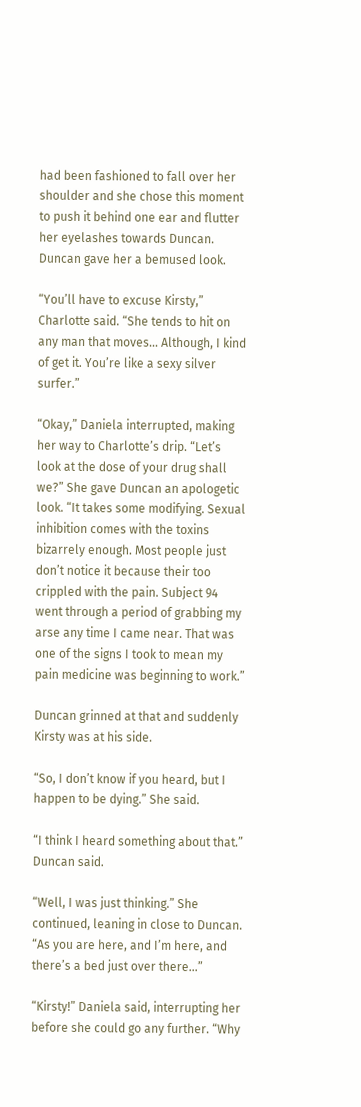had been fashioned to fall over her shoulder and she chose this moment to push it behind one ear and flutter her eyelashes towards Duncan. Duncan gave her a bemused look.

“You’ll have to excuse Kirsty,” Charlotte said. “She tends to hit on any man that moves… Although, I kind of get it. You’re like a sexy silver surfer.”

“Okay,” Daniela interrupted, making her way to Charlotte’s drip. “Let’s look at the dose of your drug shall we?” She gave Duncan an apologetic look. “It takes some modifying. Sexual inhibition comes with the toxins bizarrely enough. Most people just don’t notice it because their too crippled with the pain. Subject 94 went through a period of grabbing my arse any time I came near. That was one of the signs I took to mean my pain medicine was beginning to work.”

Duncan grinned at that and suddenly Kirsty was at his side.

“So, I don’t know if you heard, but I happen to be dying.” She said.

“I think I heard something about that.” Duncan said.

“Well, I was just thinking.” She continued, leaning in close to Duncan. “As you are here, and I’m here, and there’s a bed just over there…”

“Kirsty!” Daniela said, interrupting her before she could go any further. “Why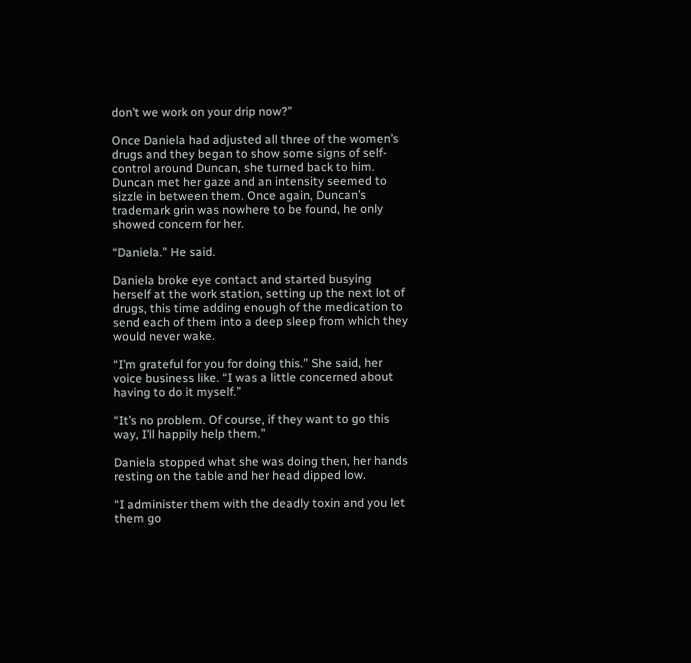don’t we work on your drip now?”

Once Daniela had adjusted all three of the women’s drugs and they began to show some signs of self-control around Duncan, she turned back to him. Duncan met her gaze and an intensity seemed to sizzle in between them. Once again, Duncan’s trademark grin was nowhere to be found, he only showed concern for her.

“Daniela.” He said.

Daniela broke eye contact and started busying herself at the work station, setting up the next lot of drugs, this time adding enough of the medication to send each of them into a deep sleep from which they would never wake.

“I’m grateful for you for doing this.” She said, her voice business like. “I was a little concerned about having to do it myself.”

“It’s no problem. Of course, if they want to go this way, I’ll happily help them.”

Daniela stopped what she was doing then, her hands resting on the table and her head dipped low.

“I administer them with the deadly toxin and you let them go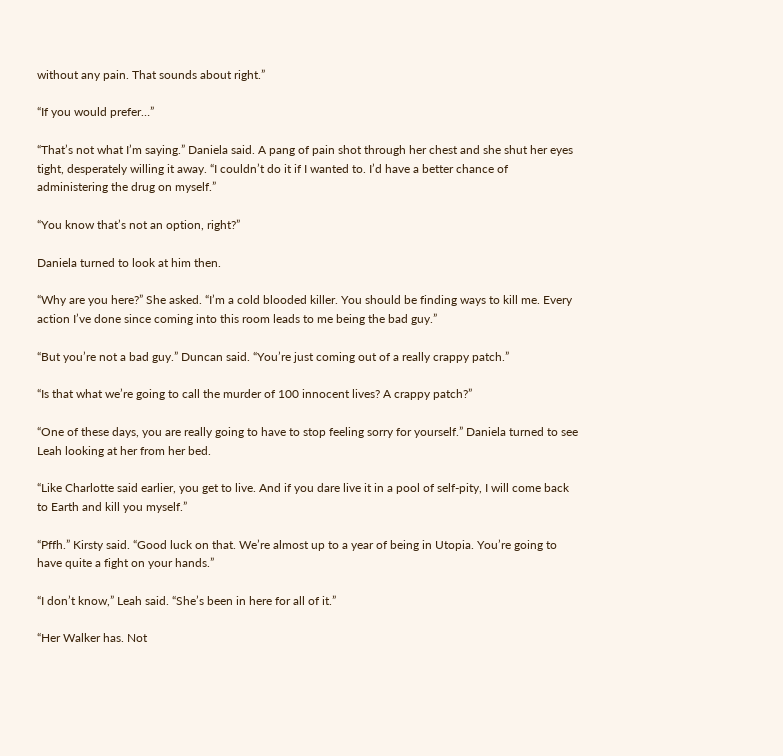without any pain. That sounds about right.”

“If you would prefer…”

“That’s not what I’m saying.” Daniela said. A pang of pain shot through her chest and she shut her eyes tight, desperately willing it away. “I couldn’t do it if I wanted to. I’d have a better chance of administering the drug on myself.”

“You know that’s not an option, right?”

Daniela turned to look at him then.

“Why are you here?” She asked. “I’m a cold blooded killer. You should be finding ways to kill me. Every action I’ve done since coming into this room leads to me being the bad guy.”

“But you’re not a bad guy.” Duncan said. “You’re just coming out of a really crappy patch.”

“Is that what we’re going to call the murder of 100 innocent lives? A crappy patch?”

“One of these days, you are really going to have to stop feeling sorry for yourself.” Daniela turned to see Leah looking at her from her bed.

“Like Charlotte said earlier, you get to live. And if you dare live it in a pool of self-pity, I will come back to Earth and kill you myself.”

“Pffh.” Kirsty said. “Good luck on that. We’re almost up to a year of being in Utopia. You’re going to have quite a fight on your hands.”

“I don’t know,” Leah said. “She’s been in here for all of it.”

“Her Walker has. Not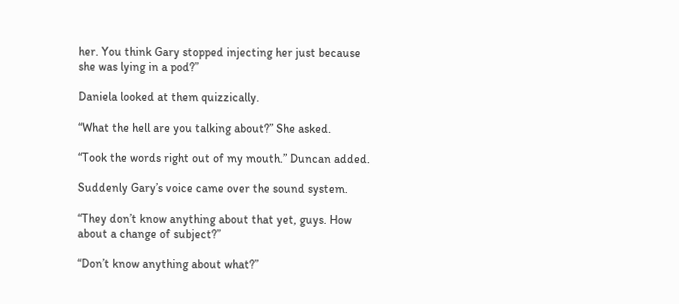her. You think Gary stopped injecting her just because she was lying in a pod?”

Daniela looked at them quizzically.

“What the hell are you talking about?” She asked.

“Took the words right out of my mouth.” Duncan added.

Suddenly Gary’s voice came over the sound system.

“They don’t know anything about that yet, guys. How about a change of subject?”

“Don’t know anything about what?”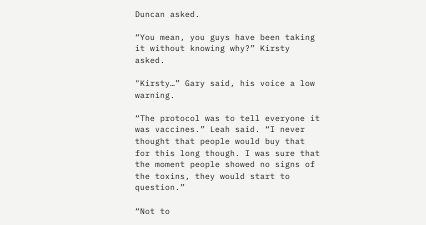Duncan asked.

“You mean, you guys have been taking it without knowing why?” Kirsty asked.

"Kirsty…” Gary said, his voice a low warning.

“The protocol was to tell everyone it was vaccines.” Leah said. “I never thought that people would buy that for this long though. I was sure that the moment people showed no signs of the toxins, they would start to question.”

“Not to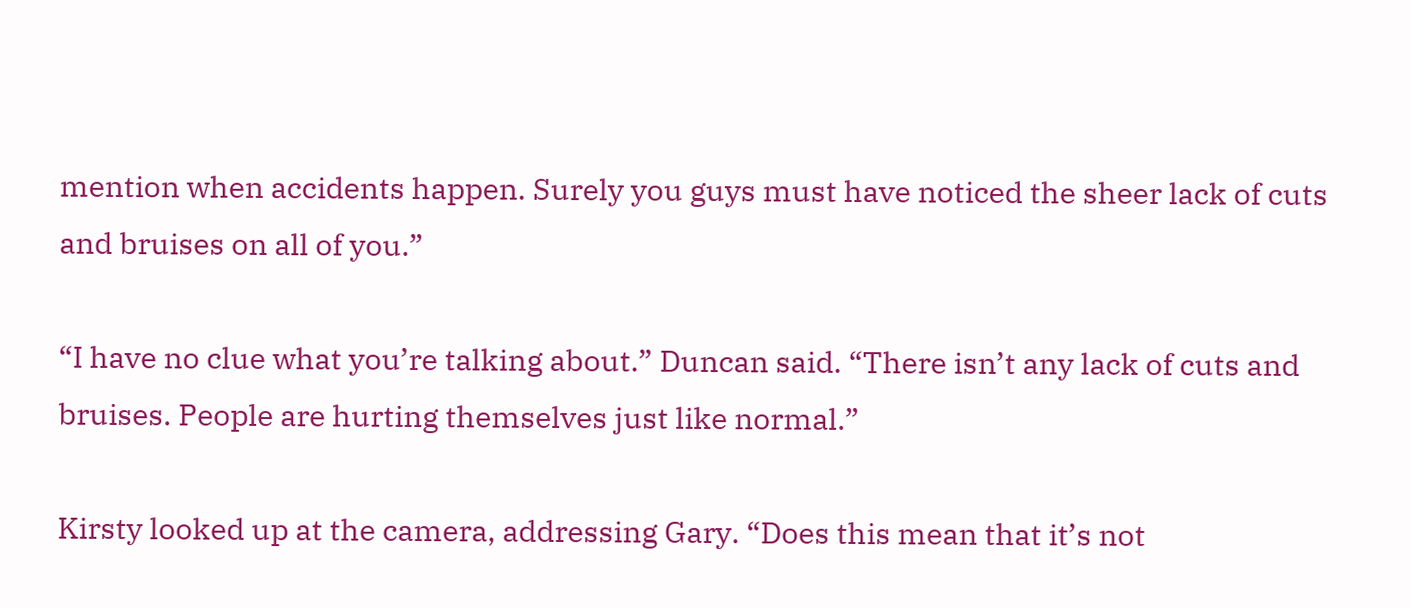mention when accidents happen. Surely you guys must have noticed the sheer lack of cuts and bruises on all of you.”

“I have no clue what you’re talking about.” Duncan said. “There isn’t any lack of cuts and bruises. People are hurting themselves just like normal.”

Kirsty looked up at the camera, addressing Gary. “Does this mean that it’s not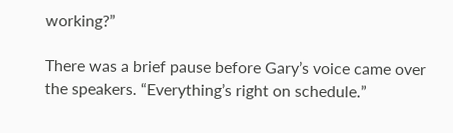working?”

There was a brief pause before Gary’s voice came over the speakers. “Everything’s right on schedule.”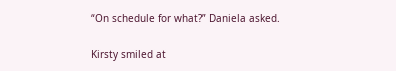“On schedule for what?” Daniela asked.

Kirsty smiled at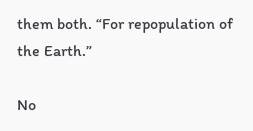them both. “For repopulation of the Earth.”

No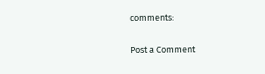comments:

Post a Comment